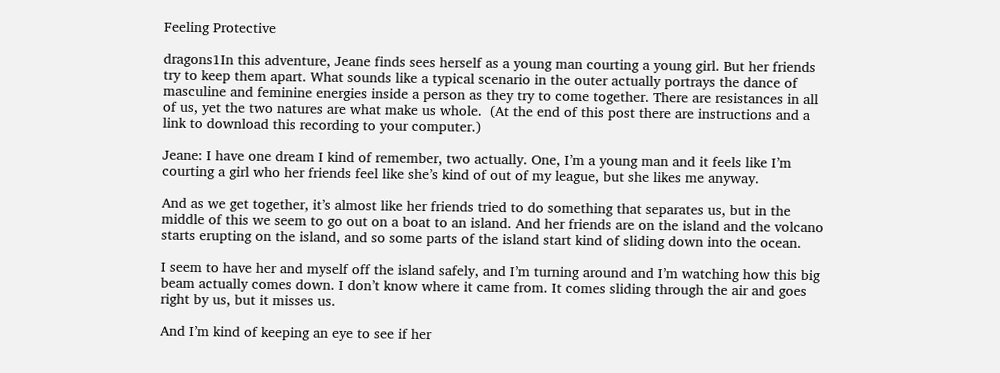Feeling Protective

dragons1In this adventure, Jeane finds sees herself as a young man courting a young girl. But her friends try to keep them apart. What sounds like a typical scenario in the outer actually portrays the dance of masculine and feminine energies inside a person as they try to come together. There are resistances in all of us, yet the two natures are what make us whole.  (At the end of this post there are instructions and a link to download this recording to your computer.)

Jeane: I have one dream I kind of remember, two actually. One, I’m a young man and it feels like I’m courting a girl who her friends feel like she’s kind of out of my league, but she likes me anyway.

And as we get together, it’s almost like her friends tried to do something that separates us, but in the middle of this we seem to go out on a boat to an island. And her friends are on the island and the volcano starts erupting on the island, and so some parts of the island start kind of sliding down into the ocean.

I seem to have her and myself off the island safely, and I’m turning around and I’m watching how this big beam actually comes down. I don’t know where it came from. It comes sliding through the air and goes right by us, but it misses us.

And I’m kind of keeping an eye to see if her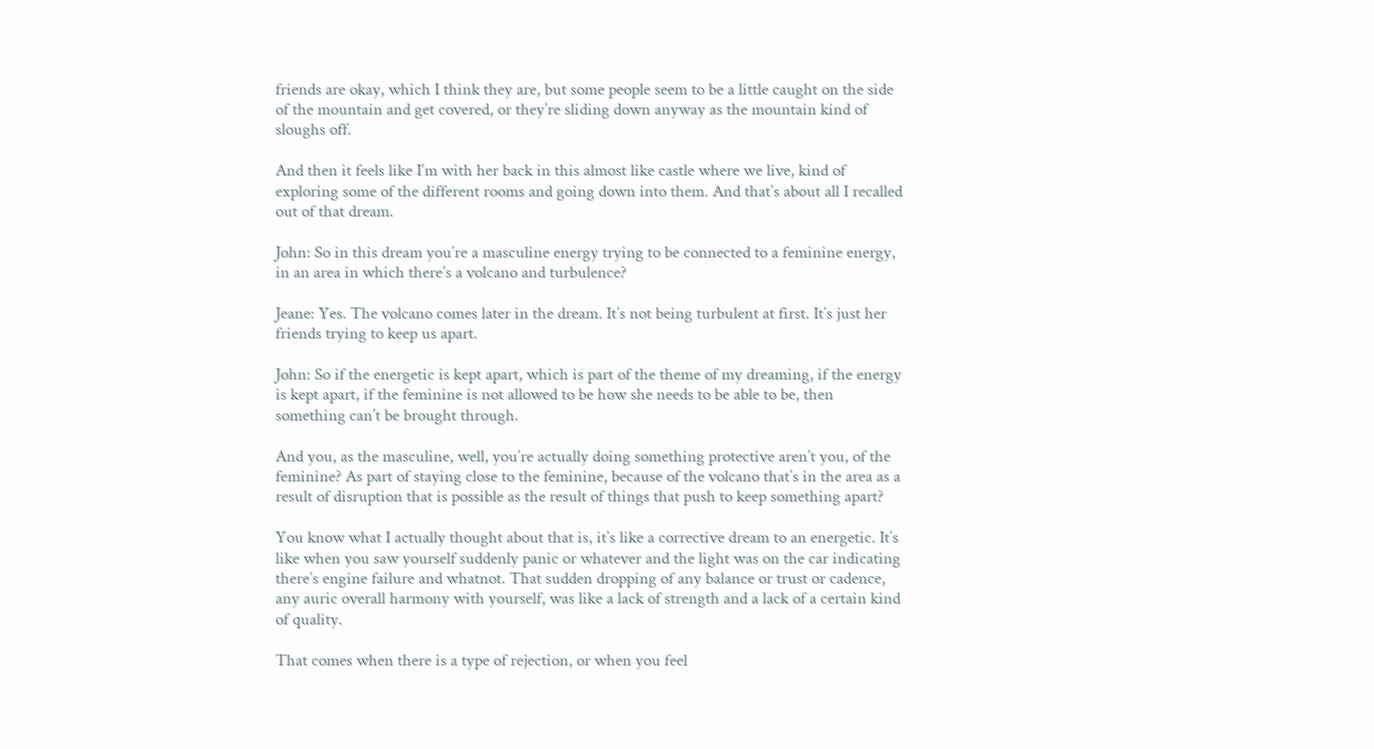friends are okay, which I think they are, but some people seem to be a little caught on the side of the mountain and get covered, or they’re sliding down anyway as the mountain kind of sloughs off.

And then it feels like I’m with her back in this almost like castle where we live, kind of exploring some of the different rooms and going down into them. And that’s about all I recalled out of that dream.

John: So in this dream you’re a masculine energy trying to be connected to a feminine energy, in an area in which there’s a volcano and turbulence?

Jeane: Yes. The volcano comes later in the dream. It’s not being turbulent at first. It’s just her friends trying to keep us apart.

John: So if the energetic is kept apart, which is part of the theme of my dreaming, if the energy is kept apart, if the feminine is not allowed to be how she needs to be able to be, then something can’t be brought through.

And you, as the masculine, well, you’re actually doing something protective aren’t you, of the feminine? As part of staying close to the feminine, because of the volcano that’s in the area as a result of disruption that is possible as the result of things that push to keep something apart?

You know what I actually thought about that is, it’s like a corrective dream to an energetic. It’s like when you saw yourself suddenly panic or whatever and the light was on the car indicating there’s engine failure and whatnot. That sudden dropping of any balance or trust or cadence, any auric overall harmony with yourself, was like a lack of strength and a lack of a certain kind of quality.

That comes when there is a type of rejection, or when you feel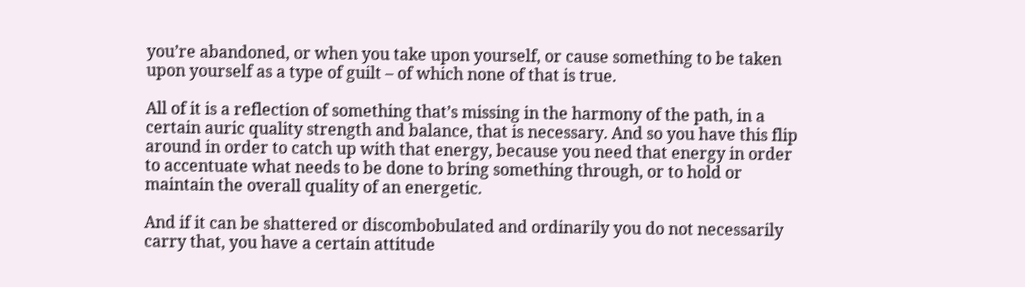you’re abandoned, or when you take upon yourself, or cause something to be taken upon yourself as a type of guilt – of which none of that is true.

All of it is a reflection of something that’s missing in the harmony of the path, in a certain auric quality strength and balance, that is necessary. And so you have this flip around in order to catch up with that energy, because you need that energy in order to accentuate what needs to be done to bring something through, or to hold or maintain the overall quality of an energetic.

And if it can be shattered or discombobulated and ordinarily you do not necessarily carry that, you have a certain attitude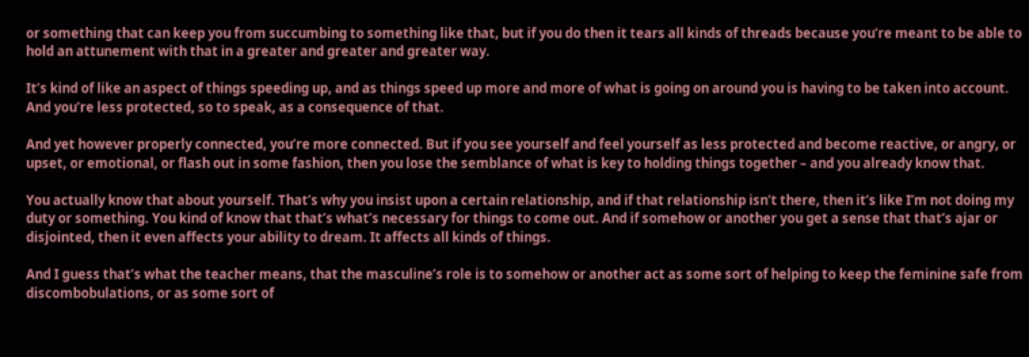or something that can keep you from succumbing to something like that, but if you do then it tears all kinds of threads because you’re meant to be able to hold an attunement with that in a greater and greater and greater way.

It’s kind of like an aspect of things speeding up, and as things speed up more and more of what is going on around you is having to be taken into account. And you’re less protected, so to speak, as a consequence of that.

And yet however properly connected, you’re more connected. But if you see yourself and feel yourself as less protected and become reactive, or angry, or upset, or emotional, or flash out in some fashion, then you lose the semblance of what is key to holding things together – and you already know that.

You actually know that about yourself. That’s why you insist upon a certain relationship, and if that relationship isn’t there, then it’s like I’m not doing my duty or something. You kind of know that that’s what’s necessary for things to come out. And if somehow or another you get a sense that that’s ajar or disjointed, then it even affects your ability to dream. It affects all kinds of things.

And I guess that’s what the teacher means, that the masculine’s role is to somehow or another act as some sort of helping to keep the feminine safe from discombobulations, or as some sort of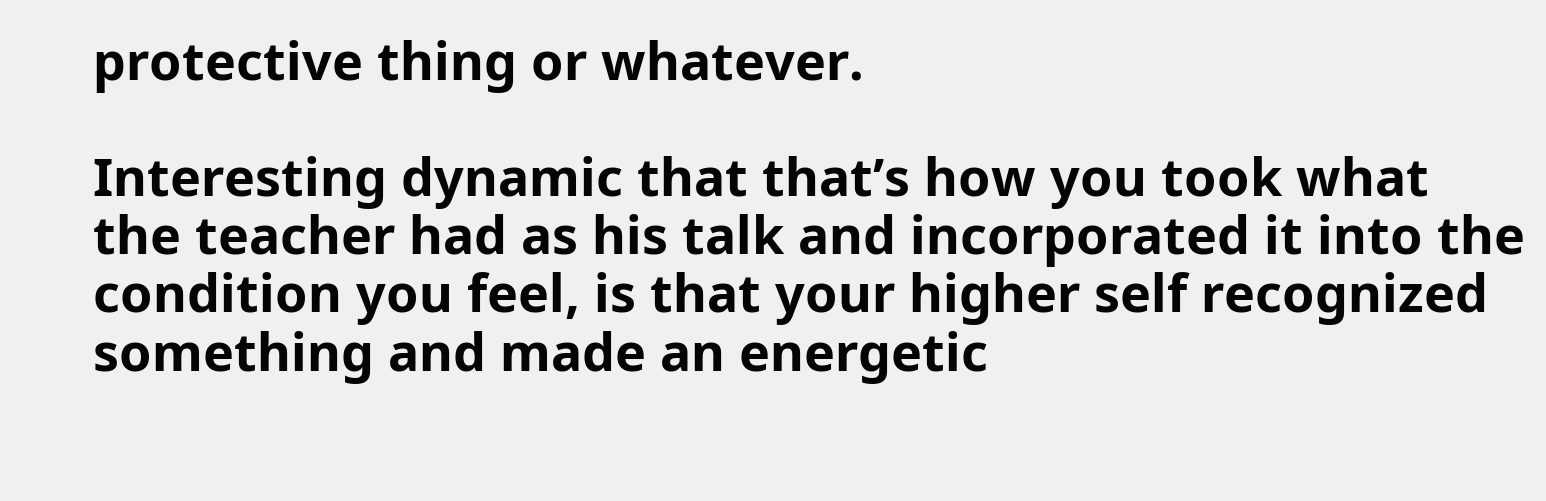protective thing or whatever.

Interesting dynamic that that’s how you took what the teacher had as his talk and incorporated it into the condition you feel, is that your higher self recognized something and made an energetic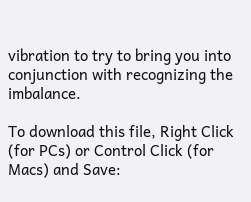vibration to try to bring you into conjunction with recognizing the imbalance.

To download this file, Right Click (for PCs) or Control Click (for Macs) and Save: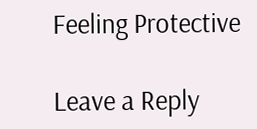Feeling Protective

Leave a Reply